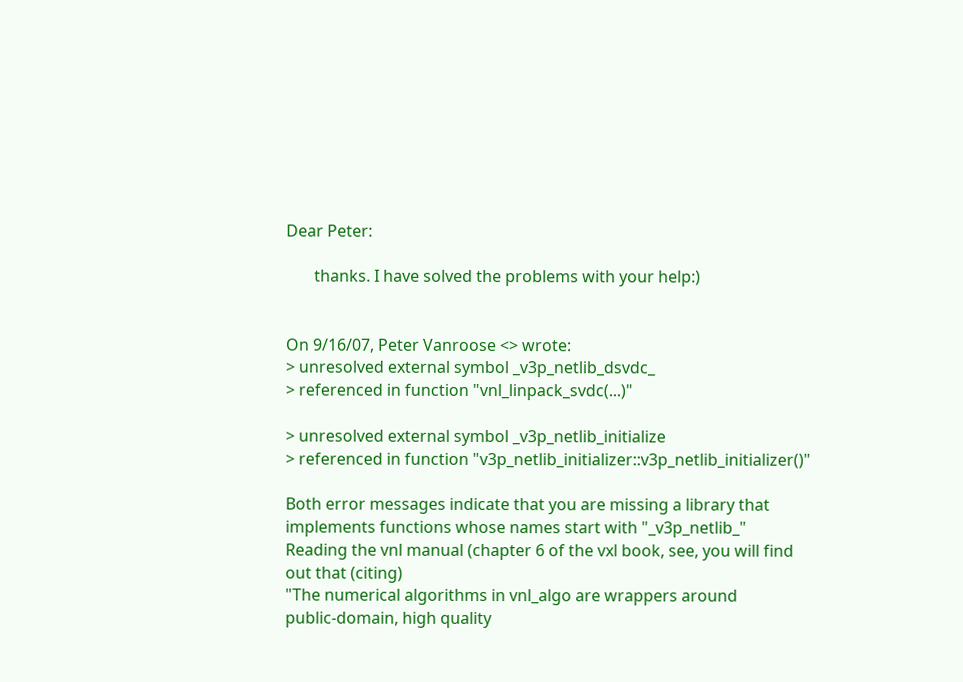Dear Peter:

       thanks. I have solved the problems with your help:)


On 9/16/07, Peter Vanroose <> wrote:
> unresolved external symbol _v3p_netlib_dsvdc_
> referenced in function "vnl_linpack_svdc(...)"

> unresolved external symbol _v3p_netlib_initialize
> referenced in function "v3p_netlib_initializer::v3p_netlib_initializer()"

Both error messages indicate that you are missing a library that implements functions whose names start with "_v3p_netlib_"
Reading the vnl manual (chapter 6 of the vxl book, see, you will find out that (citing)
"The numerical algorithms in vnl_algo are wrappers around
public-domain, high quality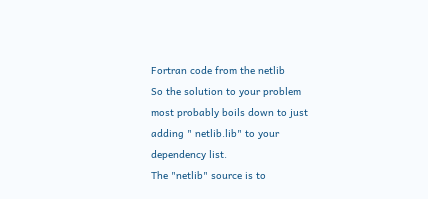Fortran code from the netlib
So the solution to your problem most probably boils down to just adding " netlib.lib" to your dependency list.
The "netlib" source is to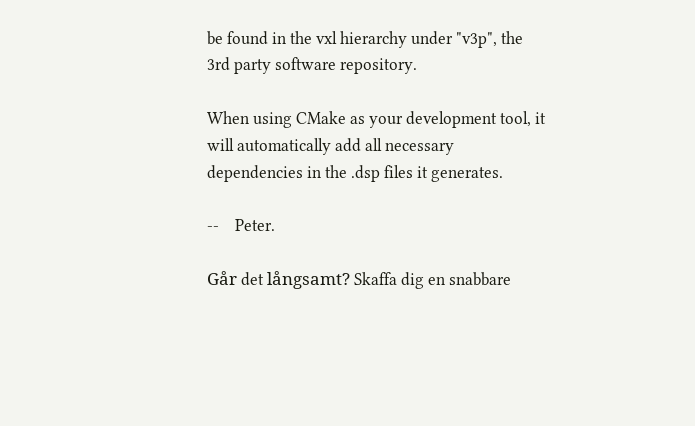be found in the vxl hierarchy under "v3p", the 3rd party software repository.

When using CMake as your development tool, it will automatically add all necessary dependencies in the .dsp files it generates.

--    Peter.

Går det långsamt? Skaffa dig en snabbare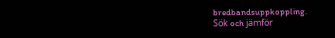bredbandsuppkoppling.
Sök och jämför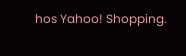hos Yahoo! Shopping.